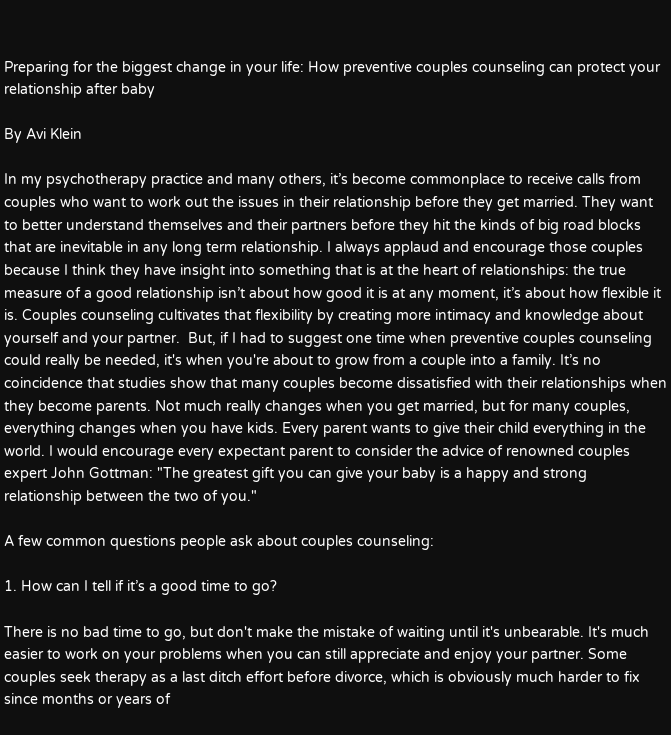Preparing for the biggest change in your life: How preventive couples counseling can protect your relationship after baby

By Avi Klein

In my psychotherapy practice and many others, it’s become commonplace to receive calls from couples who want to work out the issues in their relationship before they get married. They want to better understand themselves and their partners before they hit the kinds of big road blocks that are inevitable in any long term relationship. I always applaud and encourage those couples because I think they have insight into something that is at the heart of relationships: the true measure of a good relationship isn’t about how good it is at any moment, it’s about how flexible it is. Couples counseling cultivates that flexibility by creating more intimacy and knowledge about yourself and your partner.  But, if I had to suggest one time when preventive couples counseling could really be needed, it's when you're about to grow from a couple into a family. It’s no coincidence that studies show that many couples become dissatisfied with their relationships when they become parents. Not much really changes when you get married, but for many couples, everything changes when you have kids. Every parent wants to give their child everything in the world. I would encourage every expectant parent to consider the advice of renowned couples expert John Gottman: "The greatest gift you can give your baby is a happy and strong relationship between the two of you."

A few common questions people ask about couples counseling:

1. How can I tell if it’s a good time to go?

There is no bad time to go, but don't make the mistake of waiting until it's unbearable. It's much easier to work on your problems when you can still appreciate and enjoy your partner. Some couples seek therapy as a last ditch effort before divorce, which is obviously much harder to fix since months or years of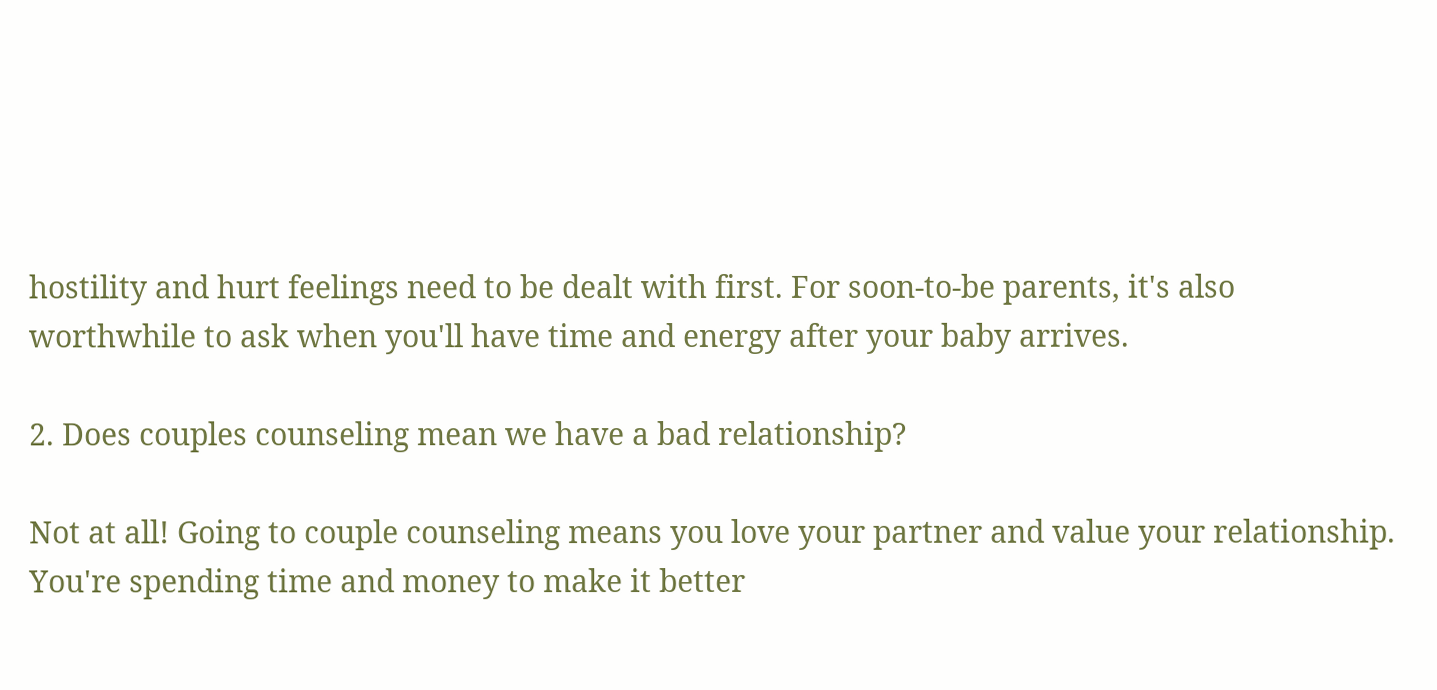hostility and hurt feelings need to be dealt with first. For soon-to-be parents, it's also worthwhile to ask when you'll have time and energy after your baby arrives.

2. Does couples counseling mean we have a bad relationship?

Not at all! Going to couple counseling means you love your partner and value your relationship. You're spending time and money to make it better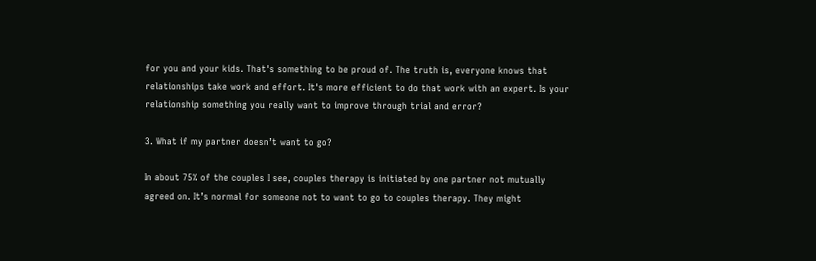for you and your kids. That's something to be proud of. The truth is, everyone knows that relationships take work and effort. It's more efficient to do that work with an expert. Is your relationship something you really want to improve through trial and error?

3. What if my partner doesn’t want to go?

In about 75% of the couples I see, couples therapy is initiated by one partner not mutually agreed on. It’s normal for someone not to want to go to couples therapy. They might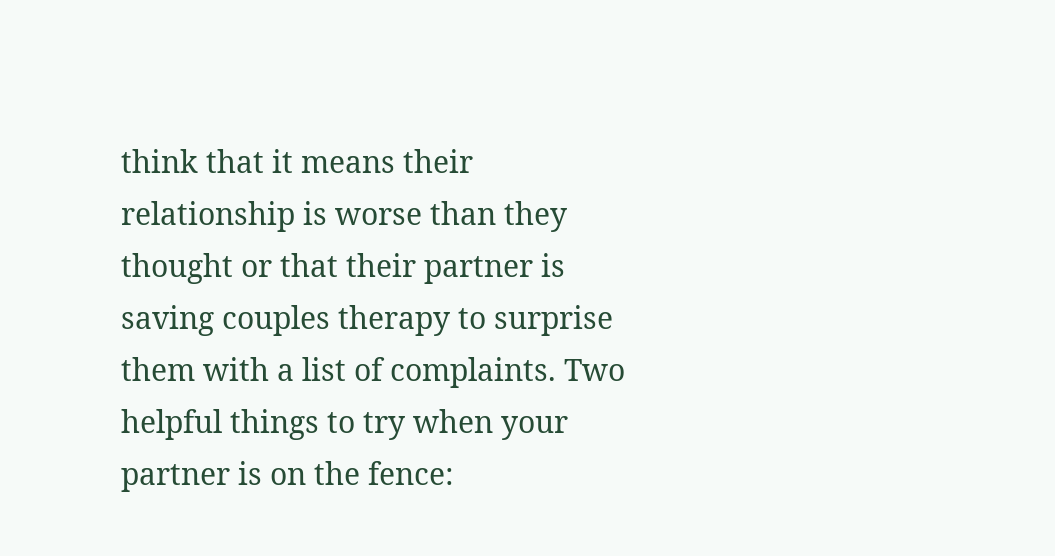think that it means their relationship is worse than they thought or that their partner is saving couples therapy to surprise them with a list of complaints. Two helpful things to try when your partner is on the fence: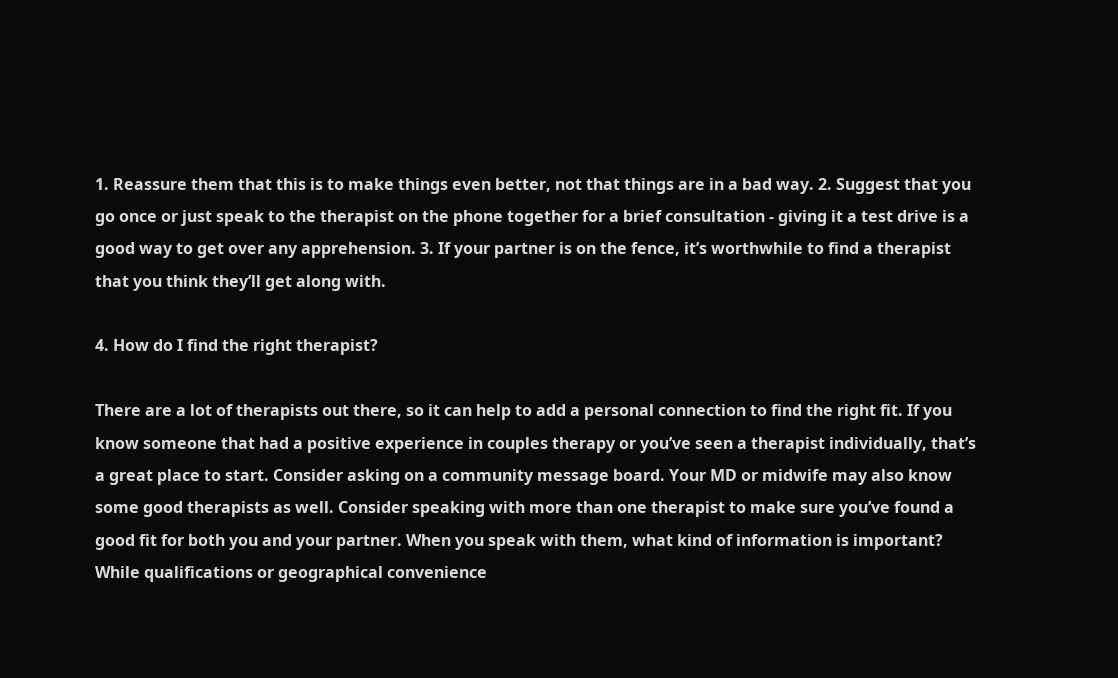1. Reassure them that this is to make things even better, not that things are in a bad way. 2. Suggest that you go once or just speak to the therapist on the phone together for a brief consultation - giving it a test drive is a good way to get over any apprehension. 3. If your partner is on the fence, it’s worthwhile to find a therapist that you think they’ll get along with.

4. How do I find the right therapist?

There are a lot of therapists out there, so it can help to add a personal connection to find the right fit. If you know someone that had a positive experience in couples therapy or you’ve seen a therapist individually, that’s a great place to start. Consider asking on a community message board. Your MD or midwife may also know some good therapists as well. Consider speaking with more than one therapist to make sure you’ve found a good fit for both you and your partner. When you speak with them, what kind of information is important? While qualifications or geographical convenience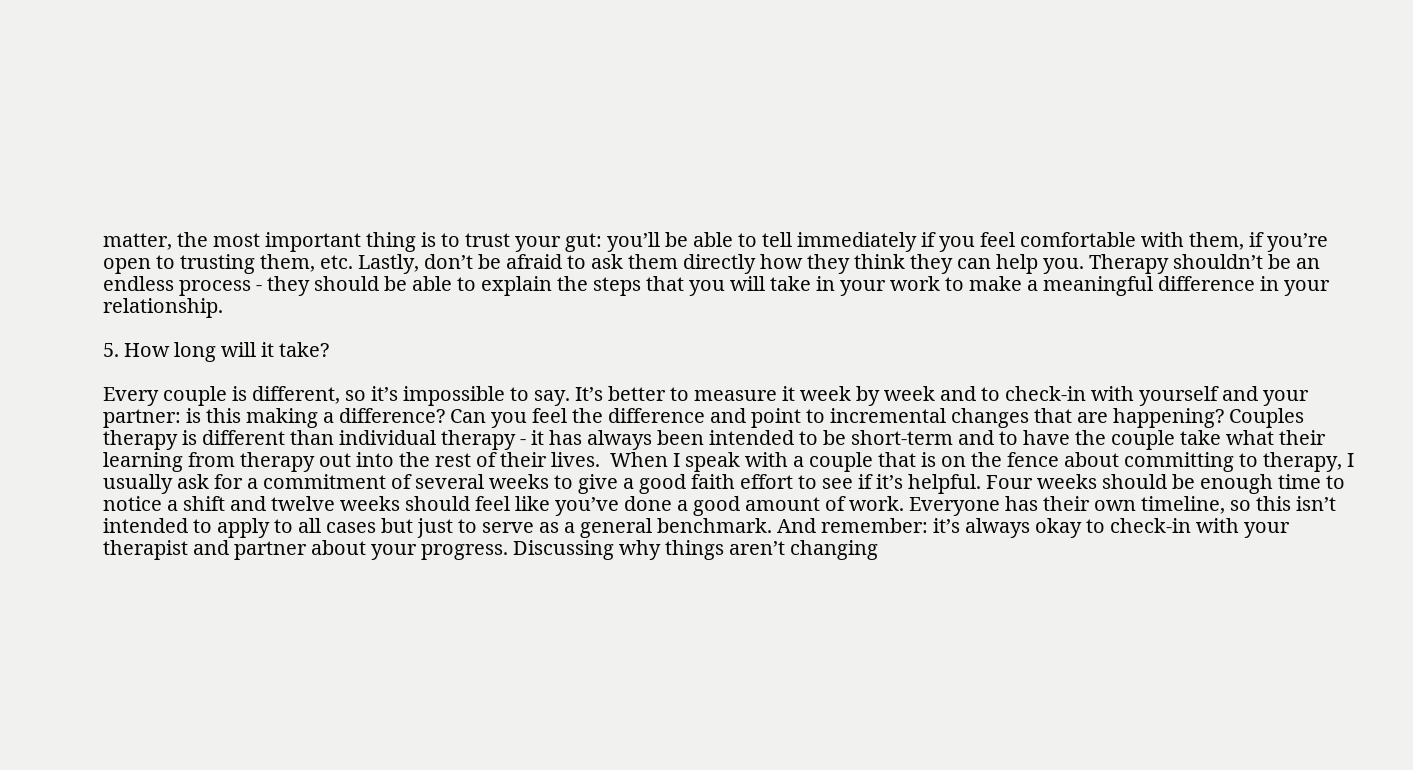matter, the most important thing is to trust your gut: you’ll be able to tell immediately if you feel comfortable with them, if you’re open to trusting them, etc. Lastly, don’t be afraid to ask them directly how they think they can help you. Therapy shouldn’t be an endless process - they should be able to explain the steps that you will take in your work to make a meaningful difference in your relationship.

5. How long will it take?

Every couple is different, so it’s impossible to say. It’s better to measure it week by week and to check-in with yourself and your partner: is this making a difference? Can you feel the difference and point to incremental changes that are happening? Couples therapy is different than individual therapy - it has always been intended to be short-term and to have the couple take what their learning from therapy out into the rest of their lives.  When I speak with a couple that is on the fence about committing to therapy, I usually ask for a commitment of several weeks to give a good faith effort to see if it’s helpful. Four weeks should be enough time to notice a shift and twelve weeks should feel like you’ve done a good amount of work. Everyone has their own timeline, so this isn’t intended to apply to all cases but just to serve as a general benchmark. And remember: it’s always okay to check-in with your therapist and partner about your progress. Discussing why things aren’t changing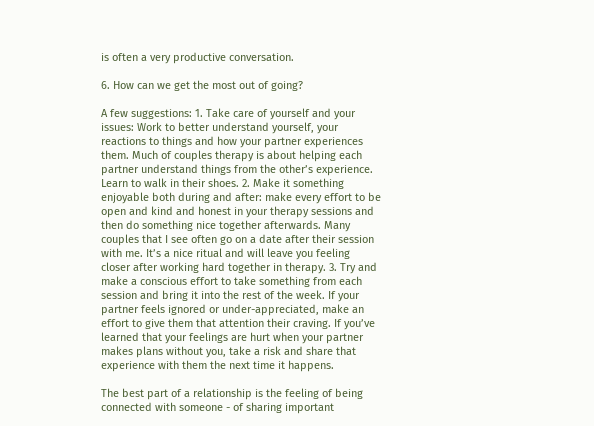is often a very productive conversation.

6. How can we get the most out of going?

A few suggestions: 1. Take care of yourself and your issues: Work to better understand yourself, your reactions to things and how your partner experiences them. Much of couples therapy is about helping each partner understand things from the other’s experience. Learn to walk in their shoes. 2. Make it something enjoyable both during and after: make every effort to be open and kind and honest in your therapy sessions and then do something nice together afterwards. Many couples that I see often go on a date after their session with me. It’s a nice ritual and will leave you feeling closer after working hard together in therapy. 3. Try and make a conscious effort to take something from each session and bring it into the rest of the week. If your partner feels ignored or under-appreciated, make an effort to give them that attention their craving. If you’ve learned that your feelings are hurt when your partner makes plans without you, take a risk and share that experience with them the next time it happens.

The best part of a relationship is the feeling of being connected with someone - of sharing important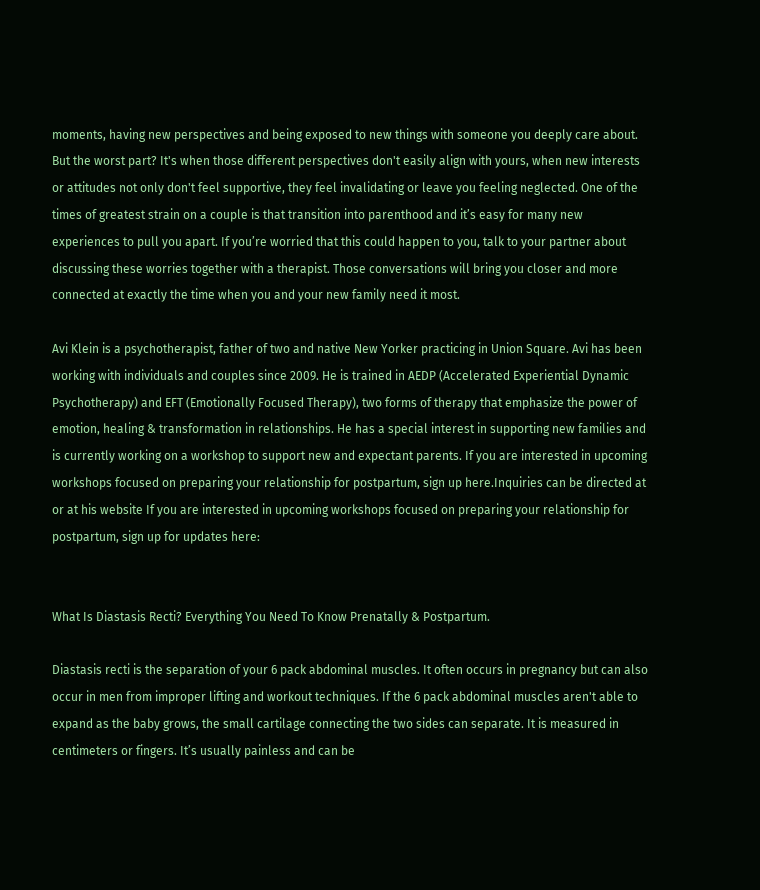moments, having new perspectives and being exposed to new things with someone you deeply care about. But the worst part? It's when those different perspectives don't easily align with yours, when new interests or attitudes not only don't feel supportive, they feel invalidating or leave you feeling neglected. One of the times of greatest strain on a couple is that transition into parenthood and it’s easy for many new experiences to pull you apart. If you’re worried that this could happen to you, talk to your partner about discussing these worries together with a therapist. Those conversations will bring you closer and more connected at exactly the time when you and your new family need it most.

Avi Klein is a psychotherapist, father of two and native New Yorker practicing in Union Square. Avi has been working with individuals and couples since 2009. He is trained in AEDP (Accelerated Experiential Dynamic Psychotherapy) and EFT (Emotionally Focused Therapy), two forms of therapy that emphasize the power of emotion, healing & transformation in relationships. He has a special interest in supporting new families and is currently working on a workshop to support new and expectant parents. If you are interested in upcoming workshops focused on preparing your relationship for postpartum, sign up here.Inquiries can be directed at or at his website If you are interested in upcoming workshops focused on preparing your relationship for postpartum, sign up for updates here:


What Is Diastasis Recti? Everything You Need To Know Prenatally & Postpartum.

Diastasis recti is the separation of your 6 pack abdominal muscles. It often occurs in pregnancy but can also occur in men from improper lifting and workout techniques. If the 6 pack abdominal muscles aren't able to expand as the baby grows, the small cartilage connecting the two sides can separate. It is measured in centimeters or fingers. It’s usually painless and can be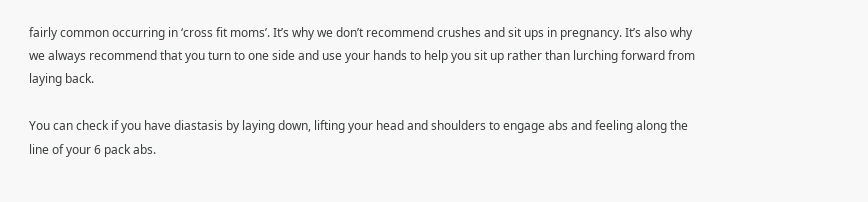fairly common occurring in ‘cross fit moms’. It’s why we don’t recommend crushes and sit ups in pregnancy. It’s also why we always recommend that you turn to one side and use your hands to help you sit up rather than lurching forward from laying back.

You can check if you have diastasis by laying down, lifting your head and shoulders to engage abs and feeling along the line of your 6 pack abs.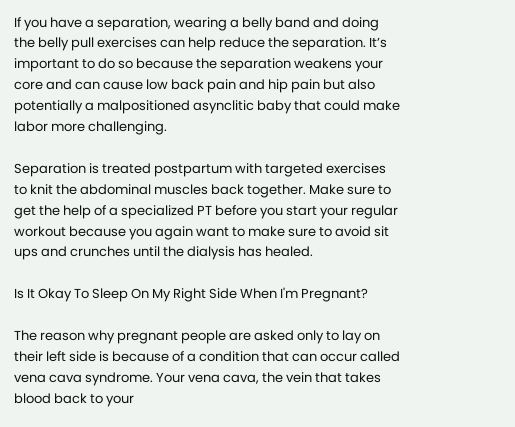If you have a separation, wearing a belly band and doing the belly pull exercises can help reduce the separation. It’s important to do so because the separation weakens your core and can cause low back pain and hip pain but also potentially a malpositioned asynclitic baby that could make labor more challenging.

Separation is treated postpartum with targeted exercises to knit the abdominal muscles back together. Make sure to get the help of a specialized PT before you start your regular workout because you again want to make sure to avoid sit ups and crunches until the dialysis has healed.

Is It Okay To Sleep On My Right Side When I'm Pregnant?

The reason why pregnant people are asked only to lay on their left side is because of a condition that can occur called vena cava syndrome. Your vena cava, the vein that takes blood back to your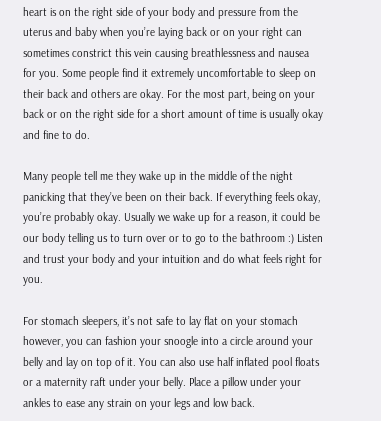heart is on the right side of your body and pressure from the uterus and baby when you’re laying back or on your right can sometimes constrict this vein causing breathlessness and nausea for you. Some people find it extremely uncomfortable to sleep on their back and others are okay. For the most part, being on your back or on the right side for a short amount of time is usually okay and fine to do.

Many people tell me they wake up in the middle of the night panicking that they’ve been on their back. If everything feels okay, you’re probably okay. Usually we wake up for a reason, it could be our body telling us to turn over or to go to the bathroom :) Listen and trust your body and your intuition and do what feels right for you.

For stomach sleepers, it’s not safe to lay flat on your stomach however, you can fashion your snoogle into a circle around your belly and lay on top of it. You can also use half inflated pool floats or a maternity raft under your belly. Place a pillow under your ankles to ease any strain on your legs and low back.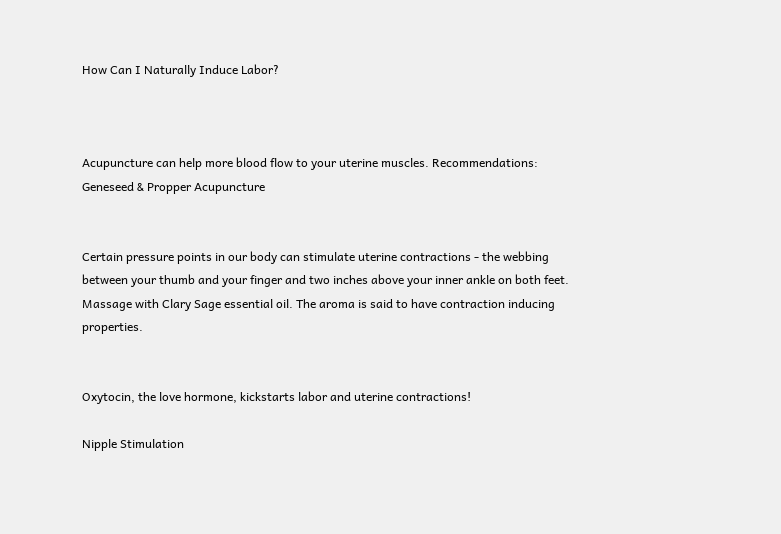How Can I Naturally Induce Labor?



Acupuncture can help more blood flow to your uterine muscles. Recommendations: Geneseed & Propper Acupuncture


Certain pressure points in our body can stimulate uterine contractions - the webbing between your thumb and your finger and two inches above your inner ankle on both feet. Massage with Clary Sage essential oil. The aroma is said to have contraction inducing properties.


Oxytocin, the love hormone, kickstarts labor and uterine contractions!

Nipple Stimulation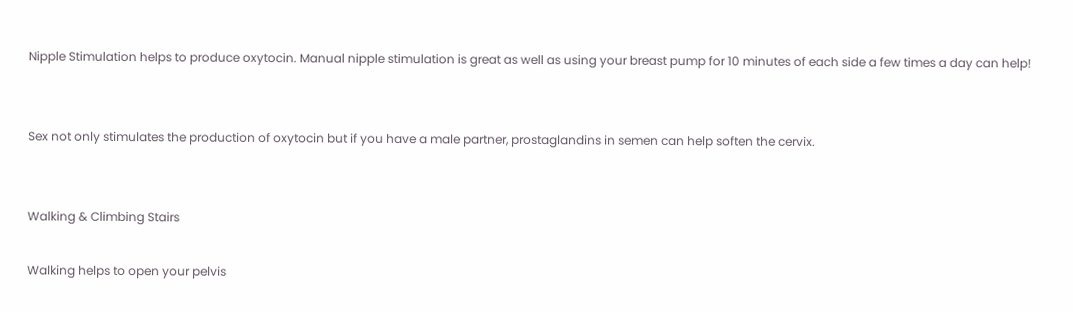Nipple Stimulation helps to produce oxytocin. Manual nipple stimulation is great as well as using your breast pump for 10 minutes of each side a few times a day can help!


Sex not only stimulates the production of oxytocin but if you have a male partner, prostaglandins in semen can help soften the cervix.


Walking & Climbing Stairs

Walking helps to open your pelvis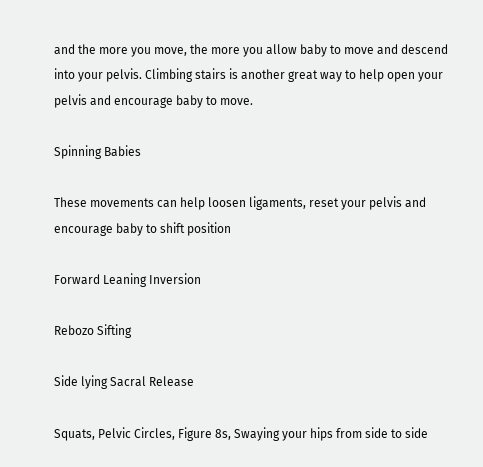and the more you move, the more you allow baby to move and descend into your pelvis. Climbing stairs is another great way to help open your pelvis and encourage baby to move.

Spinning Babies

These movements can help loosen ligaments, reset your pelvis and encourage baby to shift position

Forward Leaning Inversion

Rebozo Sifting

Side lying Sacral Release

Squats, Pelvic Circles, Figure 8s, Swaying your hips from side to side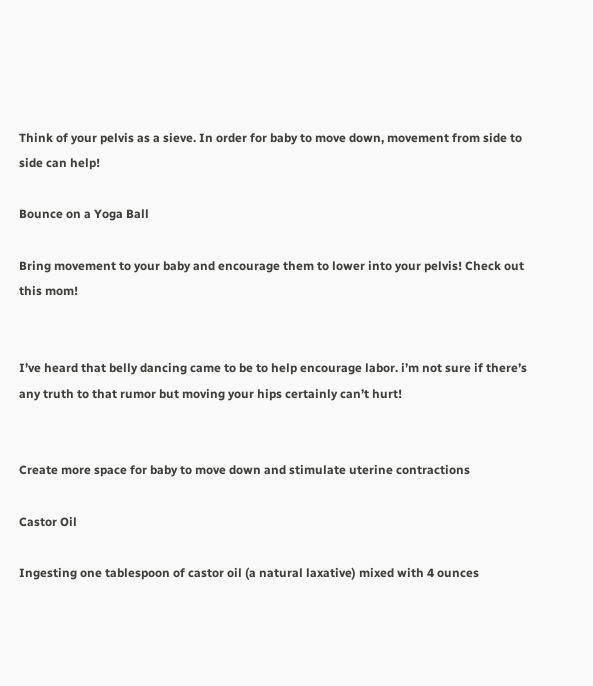Think of your pelvis as a sieve. In order for baby to move down, movement from side to side can help!

Bounce on a Yoga Ball

Bring movement to your baby and encourage them to lower into your pelvis! Check out this mom!


I’ve heard that belly dancing came to be to help encourage labor. i’m not sure if there’s any truth to that rumor but moving your hips certainly can’t hurt!


Create more space for baby to move down and stimulate uterine contractions

Castor Oil

Ingesting one tablespoon of castor oil (a natural laxative) mixed with 4 ounces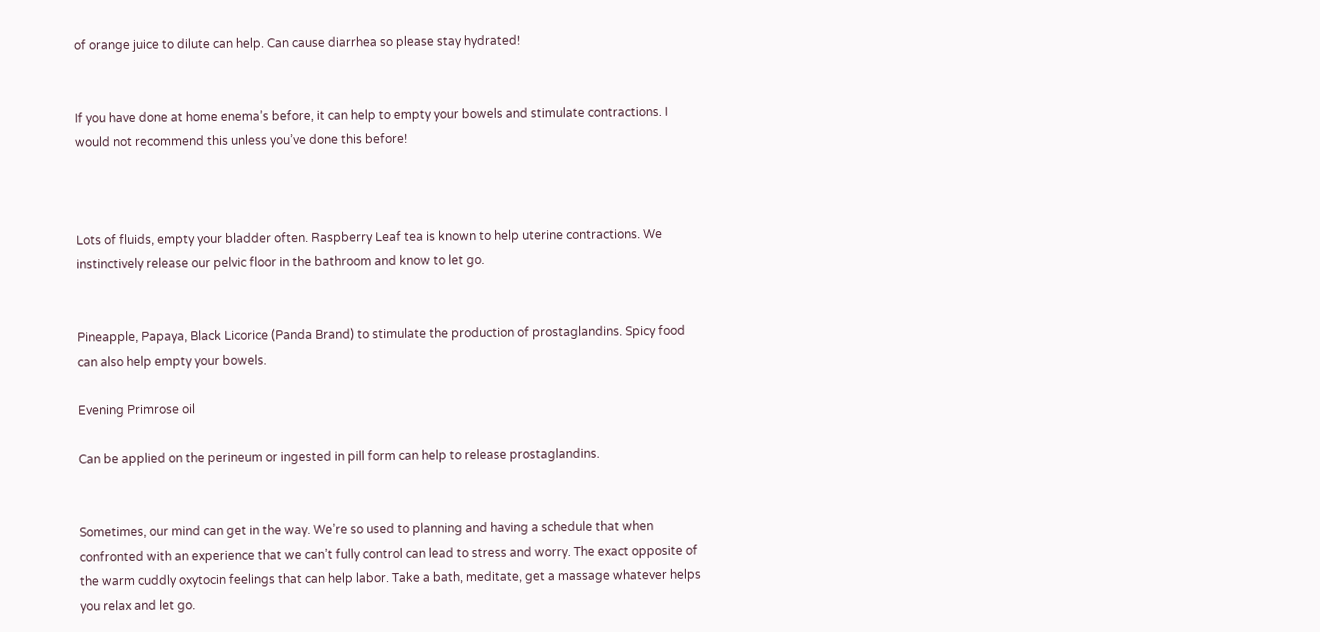of orange juice to dilute can help. Can cause diarrhea so please stay hydrated!


If you have done at home enema’s before, it can help to empty your bowels and stimulate contractions. I would not recommend this unless you’ve done this before!



Lots of fluids, empty your bladder often. Raspberry Leaf tea is known to help uterine contractions. We instinctively release our pelvic floor in the bathroom and know to let go.


Pineapple, Papaya, Black Licorice (Panda Brand) to stimulate the production of prostaglandins. Spicy food can also help empty your bowels.

Evening Primrose oil

Can be applied on the perineum or ingested in pill form can help to release prostaglandins.


Sometimes, our mind can get in the way. We’re so used to planning and having a schedule that when confronted with an experience that we can’t fully control can lead to stress and worry. The exact opposite of the warm cuddly oxytocin feelings that can help labor. Take a bath, meditate, get a massage whatever helps you relax and let go.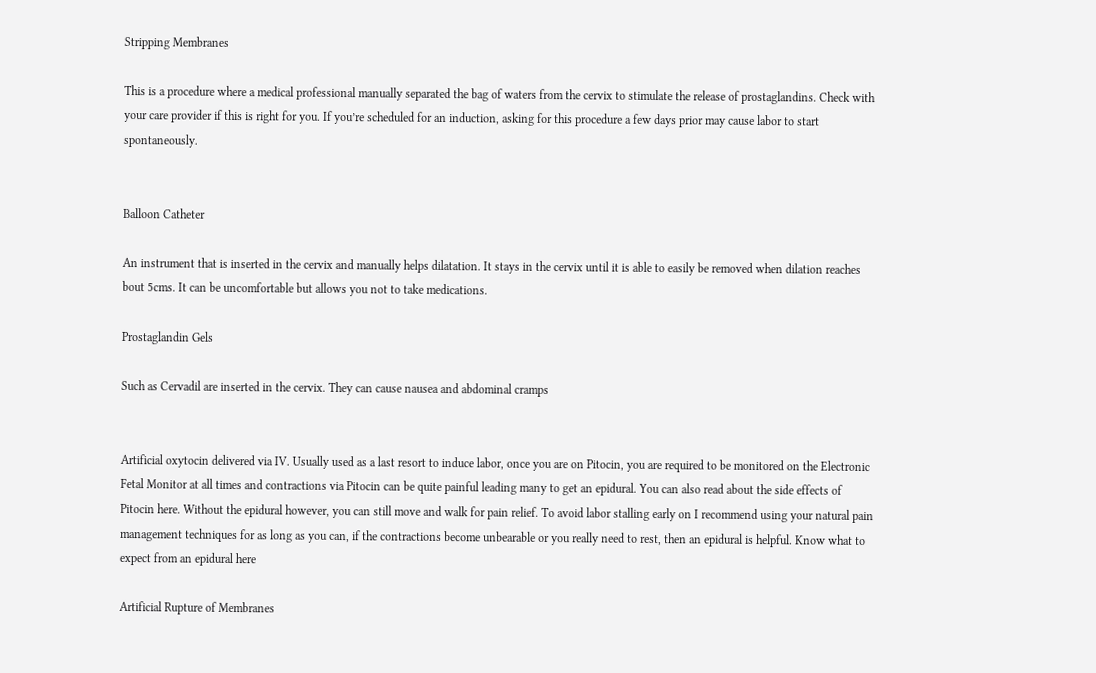Stripping Membranes

This is a procedure where a medical professional manually separated the bag of waters from the cervix to stimulate the release of prostaglandins. Check with your care provider if this is right for you. If you’re scheduled for an induction, asking for this procedure a few days prior may cause labor to start spontaneously.


Balloon Catheter

An instrument that is inserted in the cervix and manually helps dilatation. It stays in the cervix until it is able to easily be removed when dilation reaches bout 5cms. It can be uncomfortable but allows you not to take medications.

Prostaglandin Gels

Such as Cervadil are inserted in the cervix. They can cause nausea and abdominal cramps


Artificial oxytocin delivered via IV. Usually used as a last resort to induce labor, once you are on Pitocin, you are required to be monitored on the Electronic Fetal Monitor at all times and contractions via Pitocin can be quite painful leading many to get an epidural. You can also read about the side effects of Pitocin here. Without the epidural however, you can still move and walk for pain relief. To avoid labor stalling early on I recommend using your natural pain management techniques for as long as you can, if the contractions become unbearable or you really need to rest, then an epidural is helpful. Know what to expect from an epidural here

Artificial Rupture of Membranes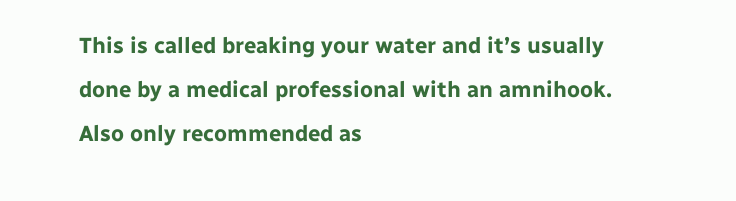This is called breaking your water and it’s usually done by a medical professional with an amnihook. Also only recommended as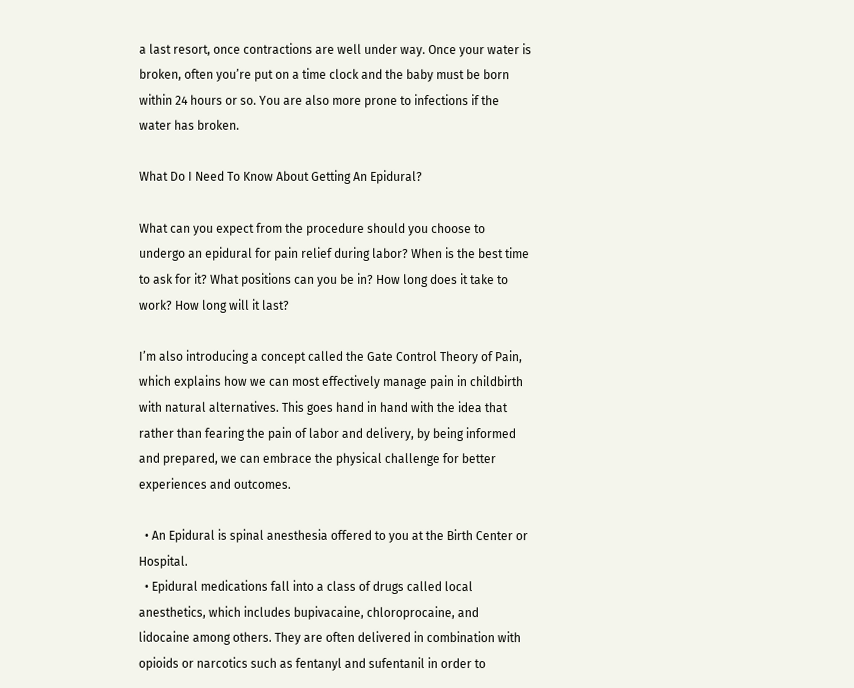a last resort, once contractions are well under way. Once your water is broken, often you’re put on a time clock and the baby must be born within 24 hours or so. You are also more prone to infections if the water has broken.

What Do I Need To Know About Getting An Epidural?

What can you expect from the procedure should you choose to undergo an epidural for pain relief during labor? When is the best time to ask for it? What positions can you be in? How long does it take to work? How long will it last?

I’m also introducing a concept called the Gate Control Theory of Pain, which explains how we can most effectively manage pain in childbirth with natural alternatives. This goes hand in hand with the idea that rather than fearing the pain of labor and delivery, by being informed and prepared, we can embrace the physical challenge for better experiences and outcomes.

  • An Epidural is spinal anesthesia offered to you at the Birth Center or Hospital.
  • Epidural medications fall into a class of drugs called local anesthetics, which includes bupivacaine, chloroprocaine, and lidocaine among others. They are often delivered in combination with opioids or narcotics such as fentanyl and sufentanil in order to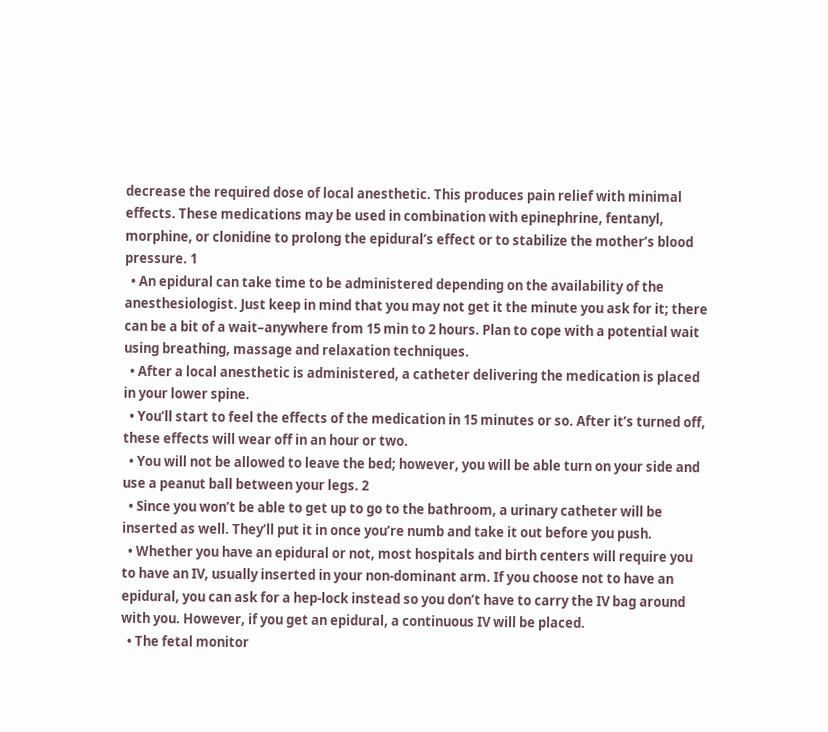decrease the required dose of local anesthetic. This produces pain relief with minimal effects. These medications may be used in combination with epinephrine, fentanyl, morphine, or clonidine to prolong the epidural’s effect or to stabilize the mother’s blood pressure. 1
  • An epidural can take time to be administered depending on the availability of the anesthesiologist. Just keep in mind that you may not get it the minute you ask for it; there can be a bit of a wait–anywhere from 15 min to 2 hours. Plan to cope with a potential wait using breathing, massage and relaxation techniques.
  • After a local anesthetic is administered, a catheter delivering the medication is placed in your lower spine.
  • You’ll start to feel the effects of the medication in 15 minutes or so. After it’s turned off, these effects will wear off in an hour or two.
  • You will not be allowed to leave the bed; however, you will be able turn on your side and use a peanut ball between your legs. 2
  • Since you won’t be able to get up to go to the bathroom, a urinary catheter will be inserted as well. They’ll put it in once you’re numb and take it out before you push.
  • Whether you have an epidural or not, most hospitals and birth centers will require you to have an IV, usually inserted in your non-dominant arm. If you choose not to have an epidural, you can ask for a hep-lock instead so you don’t have to carry the IV bag around with you. However, if you get an epidural, a continuous IV will be placed.
  • The fetal monitor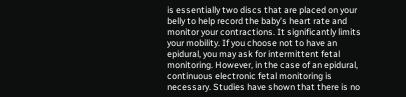is essentially two discs that are placed on your belly to help record the baby’s heart rate and monitor your contractions. It significantly limits your mobility. If you choose not to have an epidural, you may ask for intermittent fetal monitoring. However, in the case of an epidural, continuous electronic fetal monitoring is necessary. Studies have shown that there is no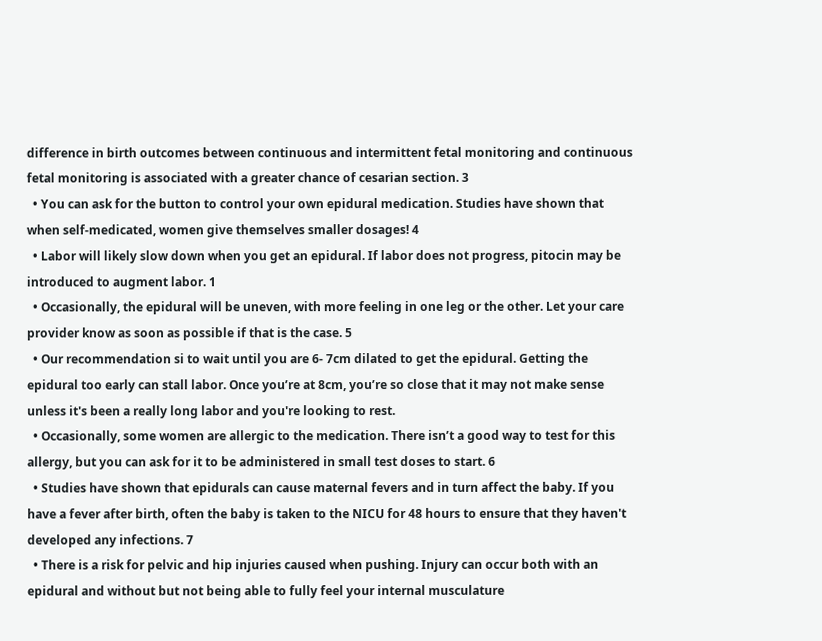difference in birth outcomes between continuous and intermittent fetal monitoring and continuous fetal monitoring is associated with a greater chance of cesarian section. 3
  • You can ask for the button to control your own epidural medication. Studies have shown that when self-medicated, women give themselves smaller dosages! 4
  • Labor will likely slow down when you get an epidural. If labor does not progress, pitocin may be introduced to augment labor. 1
  • Occasionally, the epidural will be uneven, with more feeling in one leg or the other. Let your care provider know as soon as possible if that is the case. 5
  • Our recommendation si to wait until you are 6- 7cm dilated to get the epidural. Getting the epidural too early can stall labor. Once you’re at 8cm, you’re so close that it may not make sense unless it's been a really long labor and you're looking to rest.
  • Occasionally, some women are allergic to the medication. There isn’t a good way to test for this allergy, but you can ask for it to be administered in small test doses to start. 6
  • Studies have shown that epidurals can cause maternal fevers and in turn affect the baby. If you have a fever after birth, often the baby is taken to the NICU for 48 hours to ensure that they haven't developed any infections. 7
  • There is a risk for pelvic and hip injuries caused when pushing. Injury can occur both with an epidural and without but not being able to fully feel your internal musculature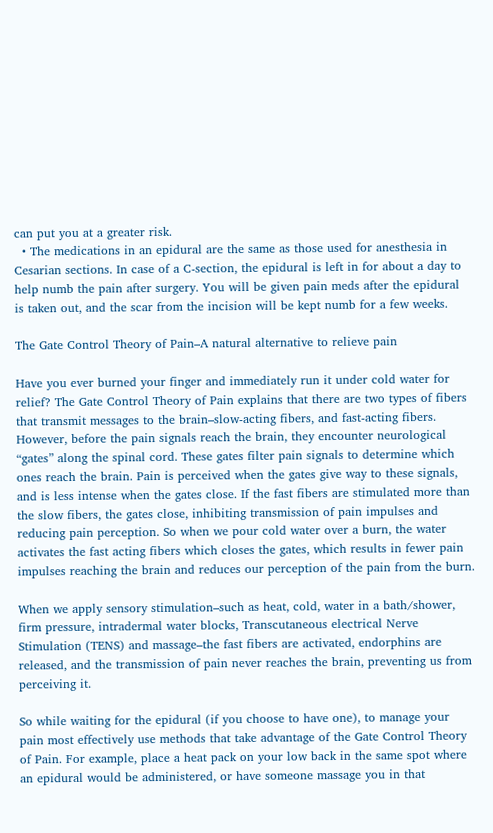can put you at a greater risk.
  • The medications in an epidural are the same as those used for anesthesia in Cesarian sections. In case of a C-section, the epidural is left in for about a day to help numb the pain after surgery. You will be given pain meds after the epidural is taken out, and the scar from the incision will be kept numb for a few weeks.

The Gate Control Theory of Pain–A natural alternative to relieve pain

Have you ever burned your finger and immediately run it under cold water for relief? The Gate Control Theory of Pain explains that there are two types of fibers that transmit messages to the brain–slow-acting fibers, and fast-acting fibers. However, before the pain signals reach the brain, they encounter neurological “gates” along the spinal cord. These gates filter pain signals to determine which ones reach the brain. Pain is perceived when the gates give way to these signals, and is less intense when the gates close. If the fast fibers are stimulated more than the slow fibers, the gates close, inhibiting transmission of pain impulses and reducing pain perception. So when we pour cold water over a burn, the water activates the fast acting fibers which closes the gates, which results in fewer pain impulses reaching the brain and reduces our perception of the pain from the burn.

When we apply sensory stimulation–such as heat, cold, water in a bath/shower, firm pressure, intradermal water blocks, Transcutaneous electrical Nerve Stimulation (TENS) and massage–the fast fibers are activated, endorphins are released, and the transmission of pain never reaches the brain, preventing us from perceiving it.

So while waiting for the epidural (if you choose to have one), to manage your pain most effectively use methods that take advantage of the Gate Control Theory of Pain. For example, place a heat pack on your low back in the same spot where an epidural would be administered, or have someone massage you in that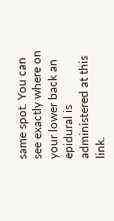same spot. You can see exactly where on your lower back an epidural is administered at this link.